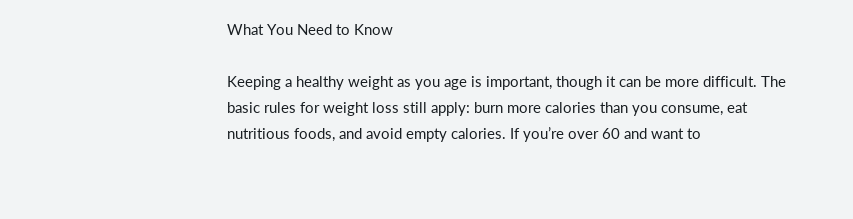What You Need to Know

Keeping a healthy weight as you age is important, though it can be more difficult. The basic rules for weight loss still apply: burn more calories than you consume, eat nutritious foods, and avoid empty calories. If you’re over 60 and want to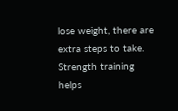lose weight, there are extra steps to take. Strength training helps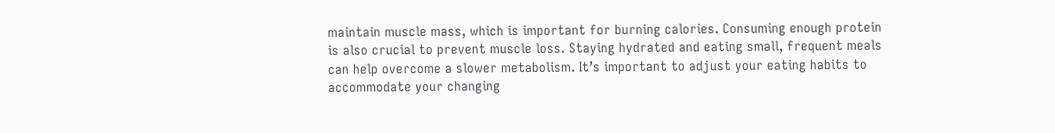maintain muscle mass, which is important for burning calories. Consuming enough protein is also crucial to prevent muscle loss. Staying hydrated and eating small, frequent meals can help overcome a slower metabolism. It’s important to adjust your eating habits to accommodate your changing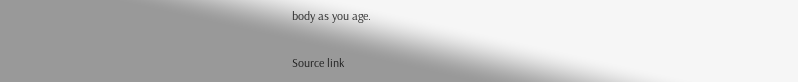body as you age.

Source link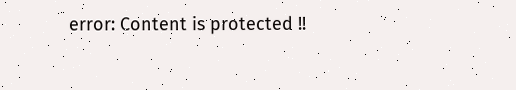error: Content is protected !!